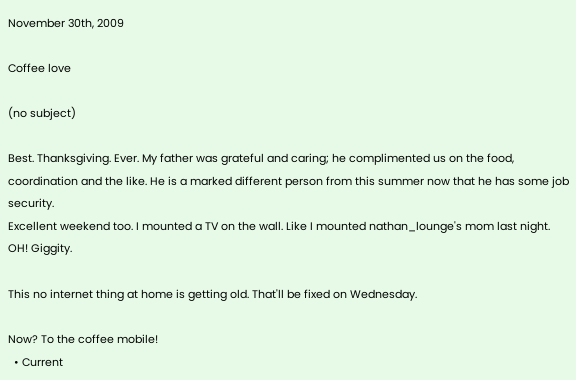November 30th, 2009

Coffee love

(no subject)

Best. Thanksgiving. Ever. My father was grateful and caring; he complimented us on the food, coordination and the like. He is a marked different person from this summer now that he has some job security.
Excellent weekend too. I mounted a TV on the wall. Like I mounted nathan_lounge's mom last night.
OH! Giggity.

This no internet thing at home is getting old. That'll be fixed on Wednesday.

Now? To the coffee mobile!
  • Current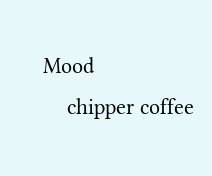Mood
    chipper coffee